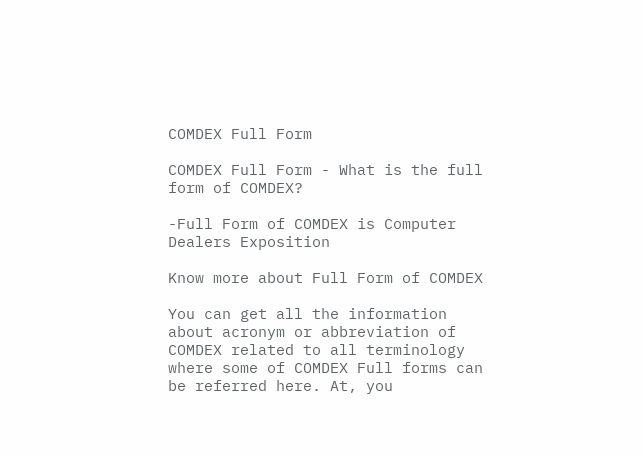COMDEX Full Form

COMDEX Full Form - What is the full form of COMDEX?

-Full Form of COMDEX is Computer Dealers Exposition

Know more about Full Form of COMDEX

You can get all the information about acronym or abbreviation of COMDEX related to all terminology where some of COMDEX Full forms can be referred here. At, you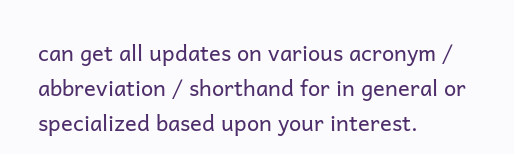can get all updates on various acronym / abbreviation / shorthand for in general or specialized based upon your interest.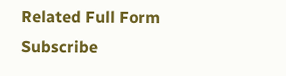Related Full Form
Subscribe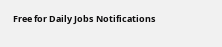Free for Daily Jobs Notifications